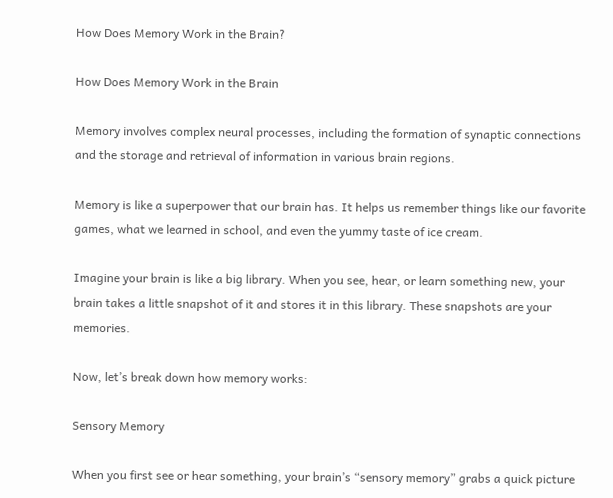How Does Memory Work in the Brain?

How Does Memory Work in the Brain

Memory involves complex neural processes, including the formation of synaptic connections and the storage and retrieval of information in various brain regions.

Memory is like a superpower that our brain has. It helps us remember things like our favorite games, what we learned in school, and even the yummy taste of ice cream.

Imagine your brain is like a big library. When you see, hear, or learn something new, your brain takes a little snapshot of it and stores it in this library. These snapshots are your memories.

Now, let’s break down how memory works:

Sensory Memory

When you first see or hear something, your brain’s “sensory memory” grabs a quick picture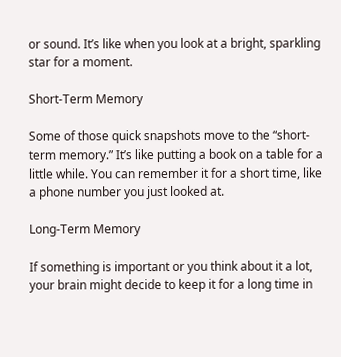or sound. It’s like when you look at a bright, sparkling star for a moment.

Short-Term Memory

Some of those quick snapshots move to the “short-term memory.” It’s like putting a book on a table for a little while. You can remember it for a short time, like a phone number you just looked at.

Long-Term Memory

If something is important or you think about it a lot, your brain might decide to keep it for a long time in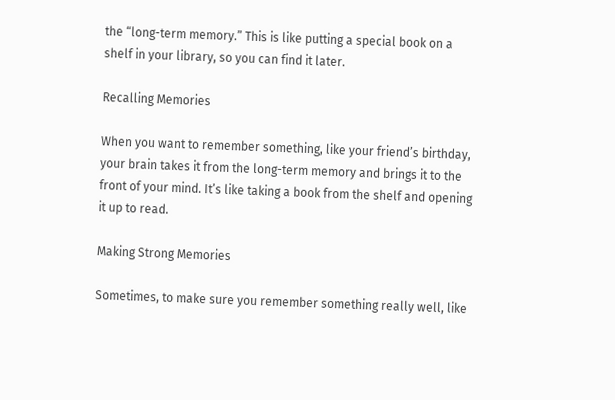the “long-term memory.” This is like putting a special book on a shelf in your library, so you can find it later.

Recalling Memories

When you want to remember something, like your friend’s birthday, your brain takes it from the long-term memory and brings it to the front of your mind. It’s like taking a book from the shelf and opening it up to read.

Making Strong Memories

Sometimes, to make sure you remember something really well, like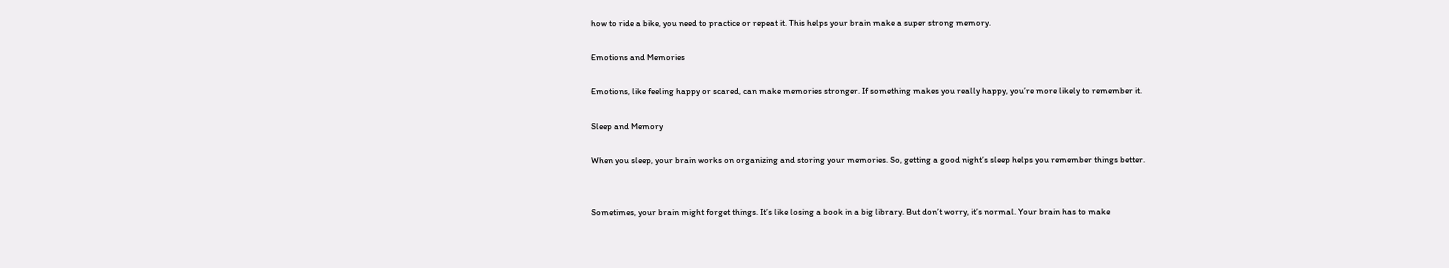how to ride a bike, you need to practice or repeat it. This helps your brain make a super strong memory.

Emotions and Memories

Emotions, like feeling happy or scared, can make memories stronger. If something makes you really happy, you’re more likely to remember it.

Sleep and Memory

When you sleep, your brain works on organizing and storing your memories. So, getting a good night’s sleep helps you remember things better.


Sometimes, your brain might forget things. It’s like losing a book in a big library. But don’t worry, it’s normal. Your brain has to make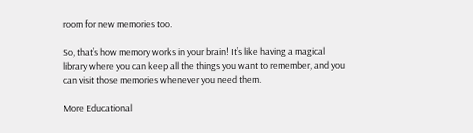room for new memories too.

So, that’s how memory works in your brain! It’s like having a magical library where you can keep all the things you want to remember, and you can visit those memories whenever you need them.

More Educational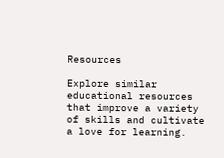Resources

Explore similar educational resources that improve a variety of skills and cultivate a love for learning.